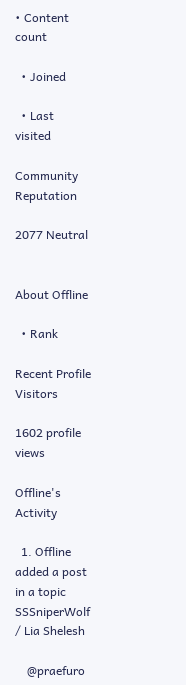• Content count

  • Joined

  • Last visited

Community Reputation

2077 Neutral


About Offline

  • Rank

Recent Profile Visitors

1602 profile views

Offline's Activity

  1. Offline added a post in a topic SSSniperWolf / Lia Shelesh

    @praefuro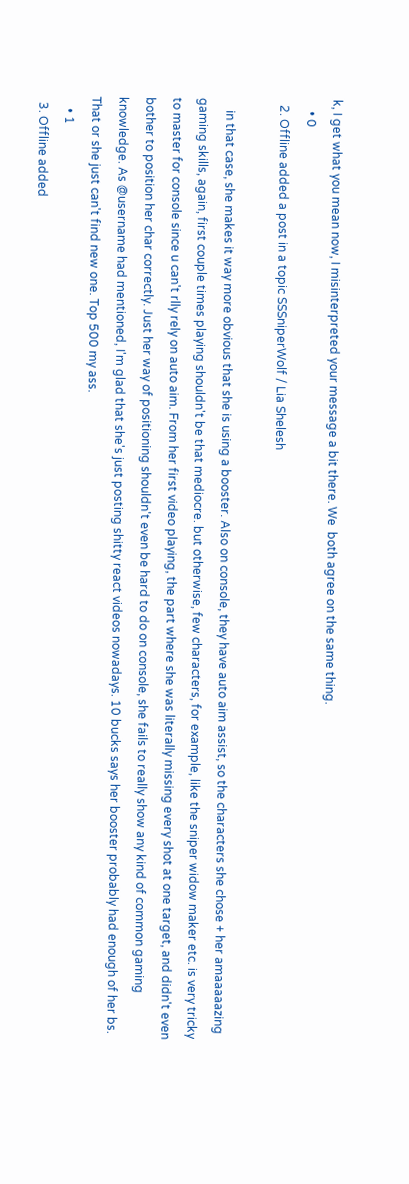k, I get what you mean now, I misinterpreted your message a bit there. We  both agree on the same thing.
    • 0
  2. Offline added a post in a topic SSSniperWolf / Lia Shelesh

    in that case, she makes it way more obvious that she is using a booster. Also on console, they have auto aim assist, so the characters she chose + her amaaaaazing gaming skills, again, first couple times playing shouldn't be that mediocre. but otherwise, few characters, for example, like the sniper widow maker etc. is very tricky to master for console since u can't rlly rely on auto aim. From her first video playing, the part where she was literally missing every shot at one target, and didn't even bother to position her char correctly. Just her way of positioning shouldn't even be hard to do on console, she fails to really show any kind of common gaming knowledge. As @username had mentioned, I'm glad that she's just posting shitty react videos nowadays. 10 bucks says her booster probably had enough of her bs. That or she just can't find new one. Top 500 my ass.
    • 1
  3. Offline added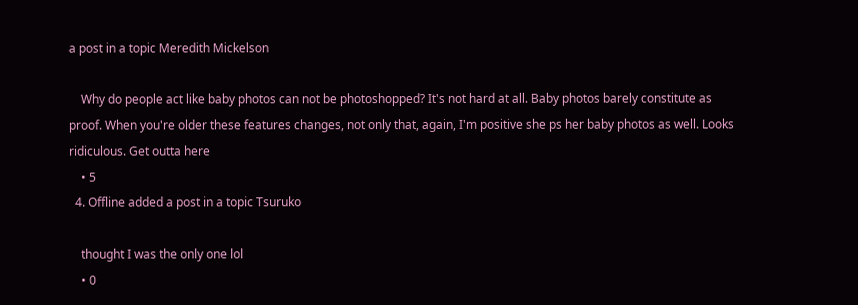a post in a topic Meredith Mickelson

    Why do people act like baby photos can not be photoshopped? It's not hard at all. Baby photos barely constitute as proof. When you're older these features changes, not only that, again, I'm positive she ps her baby photos as well. Looks ridiculous. Get outta here
    • 5
  4. Offline added a post in a topic Tsuruko

    thought I was the only one lol
    • 0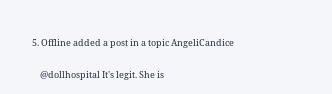5. Offline added a post in a topic AngeliCandice

    @dollhospital It's legit. She is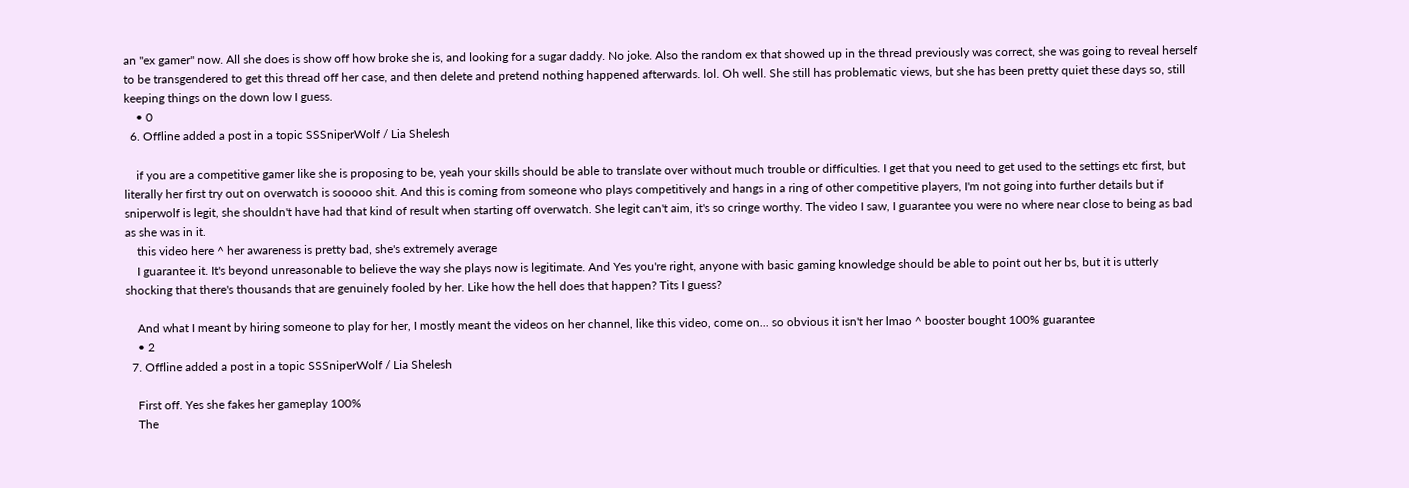an "ex gamer" now. All she does is show off how broke she is, and looking for a sugar daddy. No joke. Also the random ex that showed up in the thread previously was correct, she was going to reveal herself to be transgendered to get this thread off her case, and then delete and pretend nothing happened afterwards. lol. Oh well. She still has problematic views, but she has been pretty quiet these days so, still keeping things on the down low I guess.
    • 0
  6. Offline added a post in a topic SSSniperWolf / Lia Shelesh

    if you are a competitive gamer like she is proposing to be, yeah your skills should be able to translate over without much trouble or difficulties. I get that you need to get used to the settings etc first, but literally her first try out on overwatch is sooooo shit. And this is coming from someone who plays competitively and hangs in a ring of other competitive players, I'm not going into further details but if sniperwolf is legit, she shouldn't have had that kind of result when starting off overwatch. She legit can't aim, it's so cringe worthy. The video I saw, I guarantee you were no where near close to being as bad as she was in it.
    this video here ^ her awareness is pretty bad, she's extremely average
    I guarantee it. It's beyond unreasonable to believe the way she plays now is legitimate. And Yes you're right, anyone with basic gaming knowledge should be able to point out her bs, but it is utterly shocking that there's thousands that are genuinely fooled by her. Like how the hell does that happen? Tits I guess?

    And what I meant by hiring someone to play for her, I mostly meant the videos on her channel, like this video, come on... so obvious it isn't her lmao ^ booster bought 100% guarantee
    • 2
  7. Offline added a post in a topic SSSniperWolf / Lia Shelesh

    First off. Yes she fakes her gameplay 100%
    The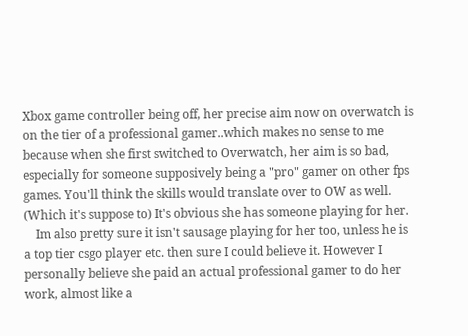Xbox game controller being off, her precise aim now on overwatch is on the tier of a professional gamer..which makes no sense to me because when she first switched to Overwatch, her aim is so bad, especially for someone supposively being a "pro" gamer on other fps games. You'll think the skills would translate over to OW as well. (Which it's suppose to) It's obvious she has someone playing for her.
    Im also pretty sure it isn't sausage playing for her too, unless he is a top tier csgo player etc. then sure I could believe it. However I personally believe she paid an actual professional gamer to do her work, almost like a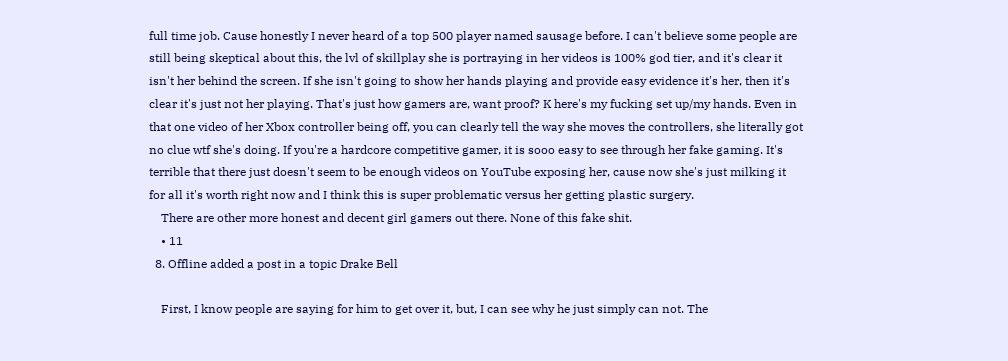full time job. Cause honestly I never heard of a top 500 player named sausage before. I can't believe some people are still being skeptical about this, the lvl of skillplay she is portraying in her videos is 100% god tier, and it's clear it isn't her behind the screen. If she isn't going to show her hands playing and provide easy evidence it's her, then it's clear it's just not her playing. That's just how gamers are, want proof? K here's my fucking set up/my hands. Even in that one video of her Xbox controller being off, you can clearly tell the way she moves the controllers, she literally got no clue wtf she's doing. If you're a hardcore competitive gamer, it is sooo easy to see through her fake gaming. It's terrible that there just doesn't seem to be enough videos on YouTube exposing her, cause now she's just milking it for all it's worth right now and I think this is super problematic versus her getting plastic surgery.
    There are other more honest and decent girl gamers out there. None of this fake shit.
    • 11
  8. Offline added a post in a topic Drake Bell

    First, I know people are saying for him to get over it, but, I can see why he just simply can not. The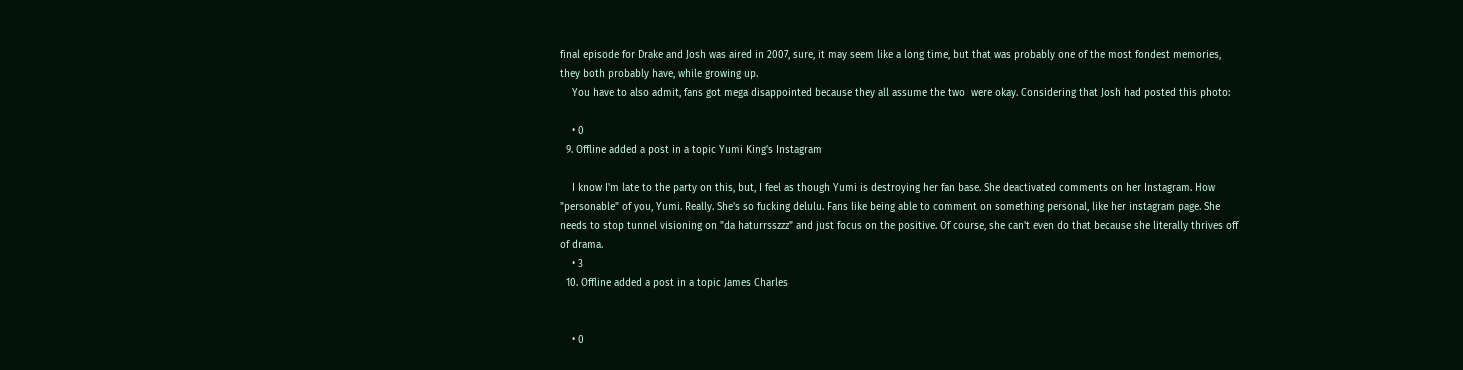final episode for Drake and Josh was aired in 2007, sure, it may seem like a long time, but that was probably one of the most fondest memories, they both probably have, while growing up.
    You have to also admit, fans got mega disappointed because they all assume the two  were okay. Considering that Josh had posted this photo:

    • 0
  9. Offline added a post in a topic Yumi King's Instagram

    I know I'm late to the party on this, but, I feel as though Yumi is destroying her fan base. She deactivated comments on her Instagram. How "personable" of you, Yumi. Really. She's so fucking delulu. Fans like being able to comment on something personal, like her instagram page. She needs to stop tunnel visioning on "da haturrsszzz" and just focus on the positive. Of course, she can't even do that because she literally thrives off of drama.
    • 3
  10. Offline added a post in a topic James Charles


    • 0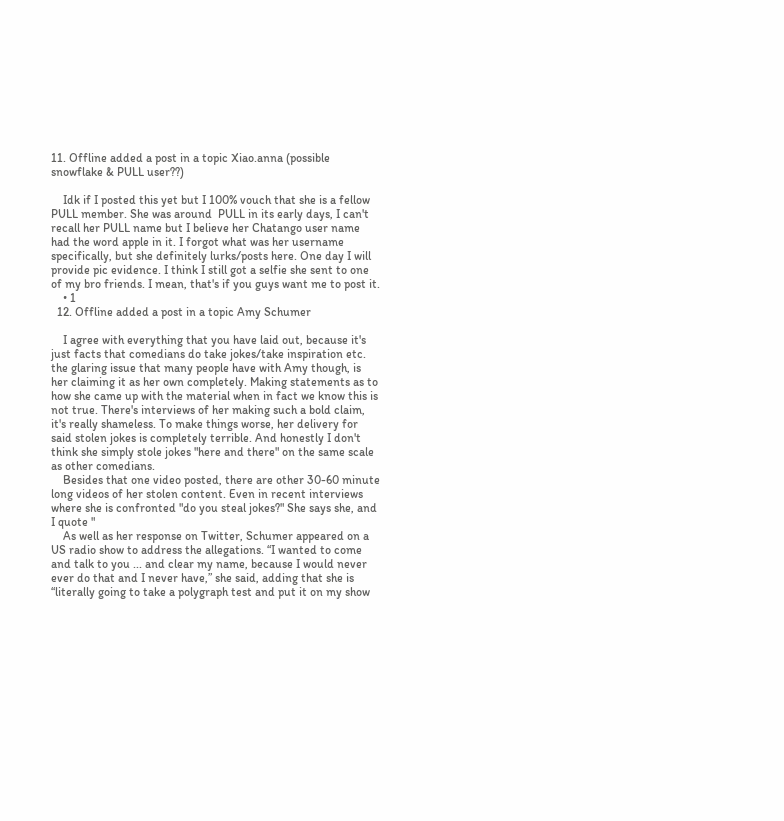11. Offline added a post in a topic Xiao.anna (possible snowflake & PULL user??)

    Idk if I posted this yet but I 100% vouch that she is a fellow PULL member. She was around  PULL in its early days, I can't recall her PULL name but I believe her Chatango user name had the word apple in it. I forgot what was her username specifically, but she definitely lurks/posts here. One day I will provide pic evidence. I think I still got a selfie she sent to one of my bro friends. I mean, that's if you guys want me to post it.
    • 1
  12. Offline added a post in a topic Amy Schumer

    I agree with everything that you have laid out, because it's just facts that comedians do take jokes/take inspiration etc. the glaring issue that many people have with Amy though, is her claiming it as her own completely. Making statements as to how she came up with the material when in fact we know this is not true. There's interviews of her making such a bold claim, it's really shameless. To make things worse, her delivery for said stolen jokes is completely terrible. And honestly I don't think she simply stole jokes "here and there" on the same scale as other comedians.
    Besides that one video posted, there are other 30-60 minute long videos of her stolen content. Even in recent interviews where she is confronted "do you steal jokes?" She says she, and I quote "
    As well as her response on Twitter, Schumer appeared on a US radio show to address the allegations. “I wanted to come and talk to you ... and clear my name, because I would never ever do that and I never have,” she said, adding that she is “literally going to take a polygraph test and put it on my show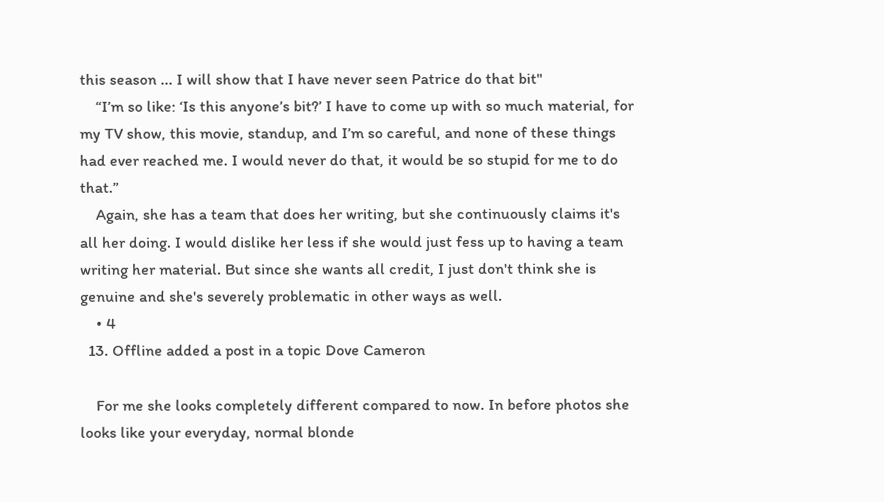this season ... I will show that I have never seen Patrice do that bit"
    “I’m so like: ‘Is this anyone’s bit?’ I have to come up with so much material, for my TV show, this movie, standup, and I’m so careful, and none of these things had ever reached me. I would never do that, it would be so stupid for me to do that.”
    Again, she has a team that does her writing, but she continuously claims it's all her doing. I would dislike her less if she would just fess up to having a team writing her material. But since she wants all credit, I just don't think she is genuine and she's severely problematic in other ways as well.
    • 4
  13. Offline added a post in a topic Dove Cameron

    For me she looks completely different compared to now. In before photos she looks like your everyday, normal blonde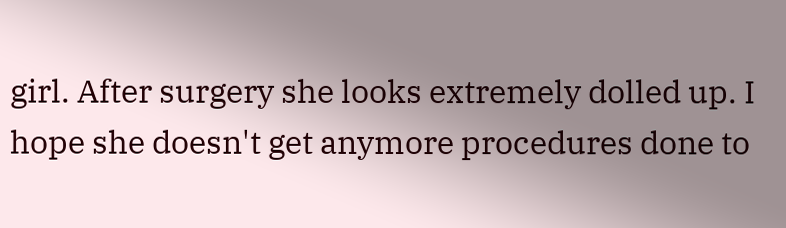girl. After surgery she looks extremely dolled up. I hope she doesn't get anymore procedures done to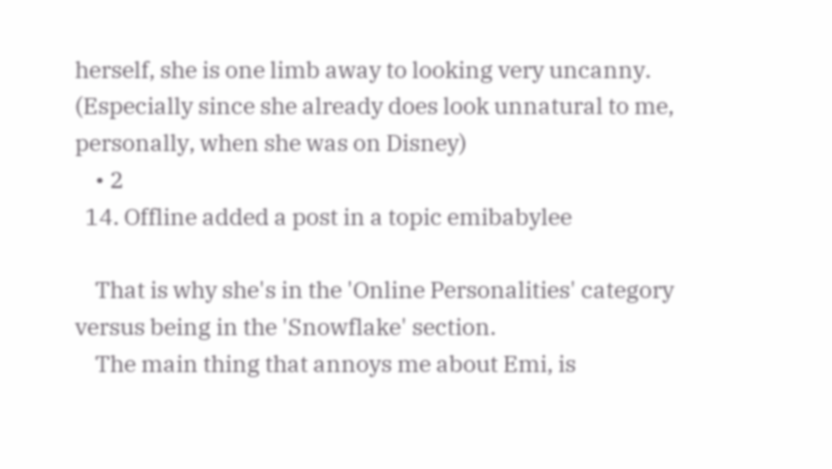herself, she is one limb away to looking very uncanny. (Especially since she already does look unnatural to me, personally, when she was on Disney)
    • 2
  14. Offline added a post in a topic emibabylee

    That is why she's in the 'Online Personalities' category versus being in the 'Snowflake' section.
    The main thing that annoys me about Emi, is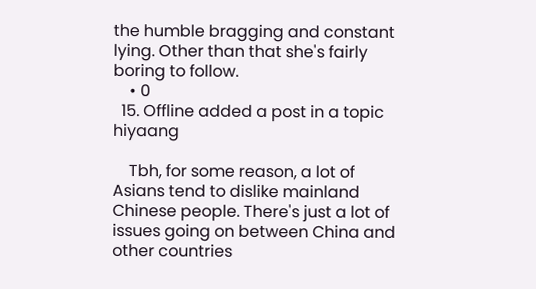the humble bragging and constant lying. Other than that she's fairly boring to follow.
    • 0
  15. Offline added a post in a topic hiyaang

    Tbh, for some reason, a lot of Asians tend to dislike mainland Chinese people. There's just a lot of issues going on between China and other countries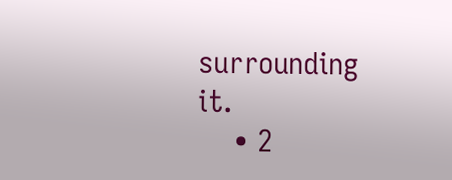surrounding it.
    • 2